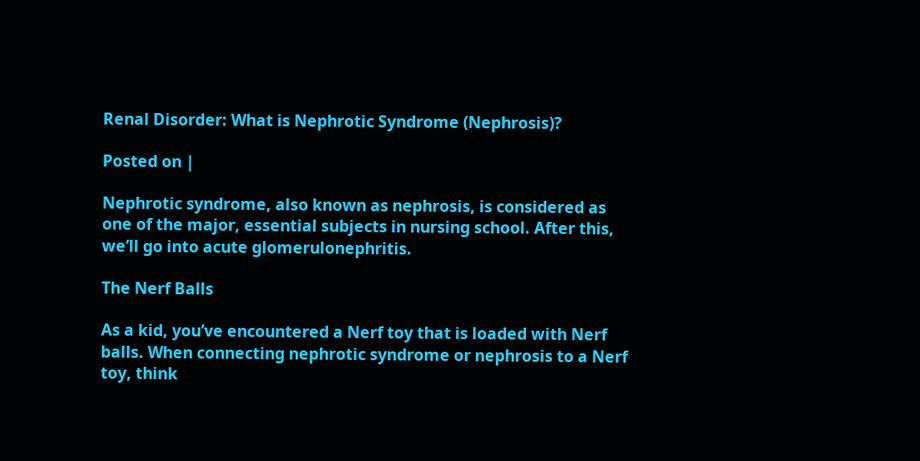Renal Disorder: What is Nephrotic Syndrome (Nephrosis)?

Posted on |

Nephrotic syndrome, also known as nephrosis, is considered as one of the major, essential subjects in nursing school. After this, we’ll go into acute glomerulonephritis.

The Nerf Balls

As a kid, you’ve encountered a Nerf toy that is loaded with Nerf balls. When connecting nephrotic syndrome or nephrosis to a Nerf toy, think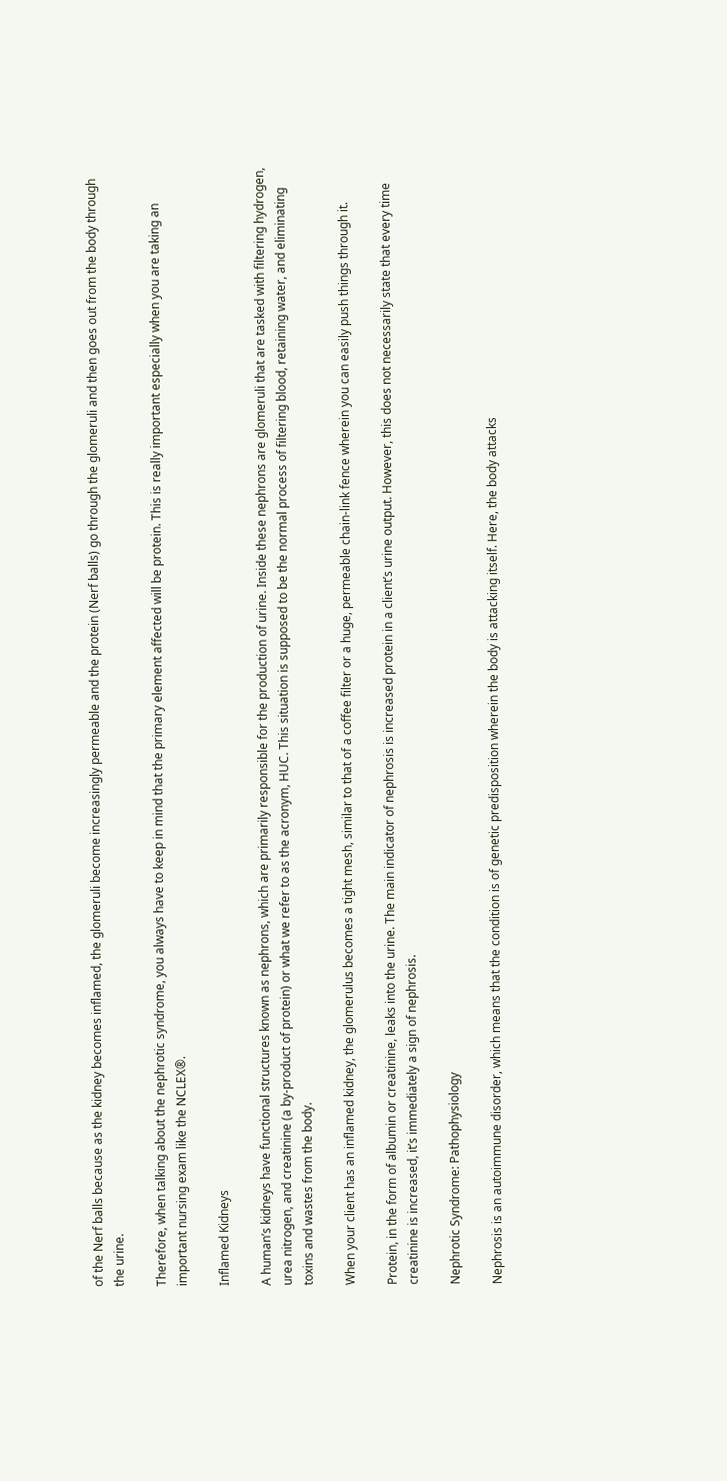of the Nerf balls because as the kidney becomes inflamed, the glomeruli become increasingly permeable and the protein (Nerf balls) go through the glomeruli and then goes out from the body through the urine.

Therefore, when talking about the nephrotic syndrome, you always have to keep in mind that the primary element affected will be protein. This is really important especially when you are taking an important nursing exam like the NCLEX®.

Inflamed Kidneys

A human’s kidneys have functional structures known as nephrons, which are primarily responsible for the production of urine. Inside these nephrons are glomeruli that are tasked with filtering hydrogen, urea nitrogen, and creatinine (a by-product of protein) or what we refer to as the acronym, HUC. This situation is supposed to be the normal process of filtering blood, retaining water, and eliminating toxins and wastes from the body.

When your client has an inflamed kidney, the glomerulus becomes a tight mesh, similar to that of a coffee filter or a huge, permeable chain-link fence wherein you can easily push things through it.

Protein, in the form of albumin or creatinine, leaks into the urine. The main indicator of nephrosis is increased protein in a client’s urine output. However, this does not necessarily state that every time creatinine is increased, it’s immediately a sign of nephrosis.

Nephrotic Syndrome: Pathophysiology

Nephrosis is an autoimmune disorder, which means that the condition is of genetic predisposition wherein the body is attacking itself. Here, the body attacks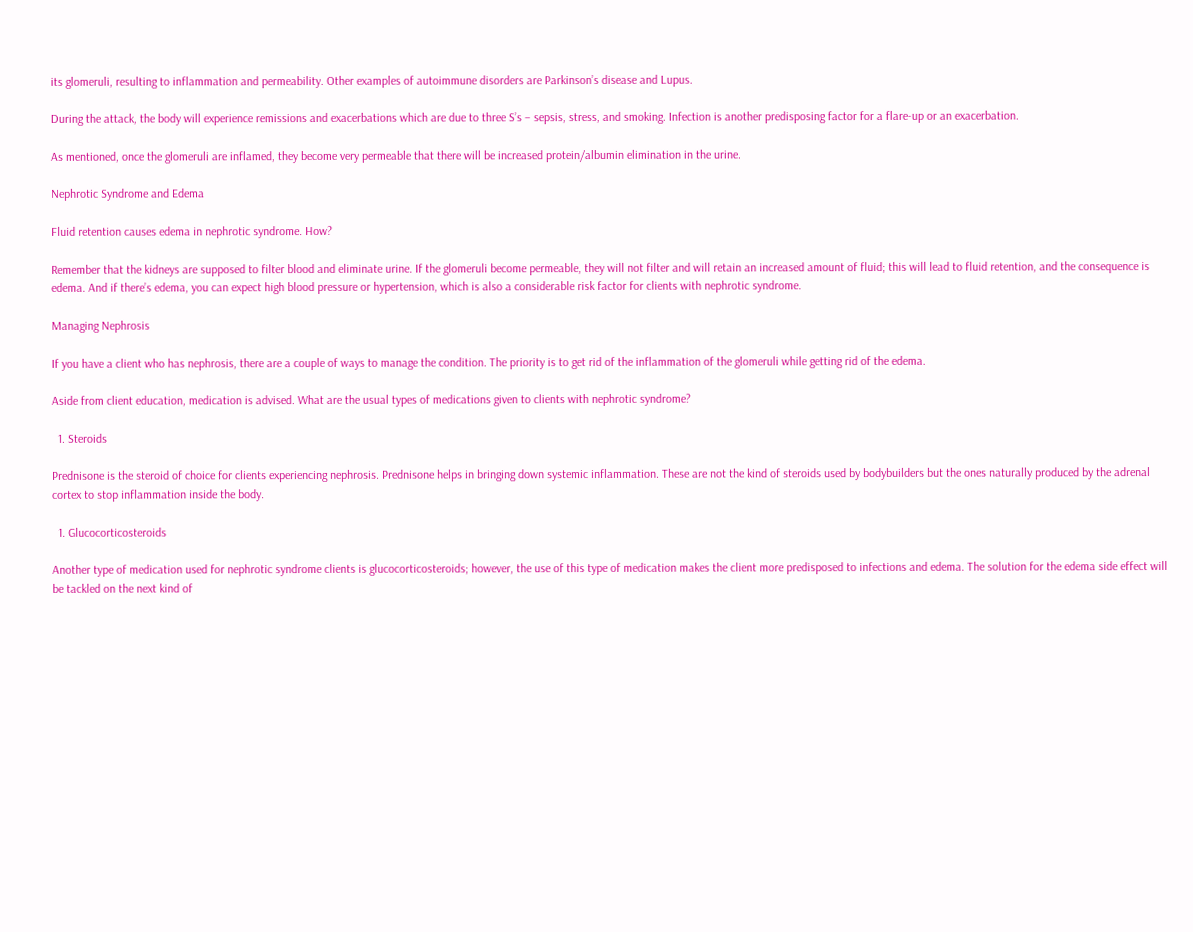its glomeruli, resulting to inflammation and permeability. Other examples of autoimmune disorders are Parkinson’s disease and Lupus.

During the attack, the body will experience remissions and exacerbations which are due to three S’s – sepsis, stress, and smoking. Infection is another predisposing factor for a flare-up or an exacerbation.

As mentioned, once the glomeruli are inflamed, they become very permeable that there will be increased protein/albumin elimination in the urine.

Nephrotic Syndrome and Edema

Fluid retention causes edema in nephrotic syndrome. How?

Remember that the kidneys are supposed to filter blood and eliminate urine. If the glomeruli become permeable, they will not filter and will retain an increased amount of fluid; this will lead to fluid retention, and the consequence is edema. And if there’s edema, you can expect high blood pressure or hypertension, which is also a considerable risk factor for clients with nephrotic syndrome.

Managing Nephrosis

If you have a client who has nephrosis, there are a couple of ways to manage the condition. The priority is to get rid of the inflammation of the glomeruli while getting rid of the edema.

Aside from client education, medication is advised. What are the usual types of medications given to clients with nephrotic syndrome?

  1. Steroids

Prednisone is the steroid of choice for clients experiencing nephrosis. Prednisone helps in bringing down systemic inflammation. These are not the kind of steroids used by bodybuilders but the ones naturally produced by the adrenal cortex to stop inflammation inside the body.

  1. Glucocorticosteroids

Another type of medication used for nephrotic syndrome clients is glucocorticosteroids; however, the use of this type of medication makes the client more predisposed to infections and edema. The solution for the edema side effect will be tackled on the next kind of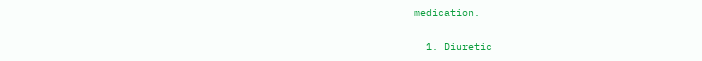medication.

  1. Diuretic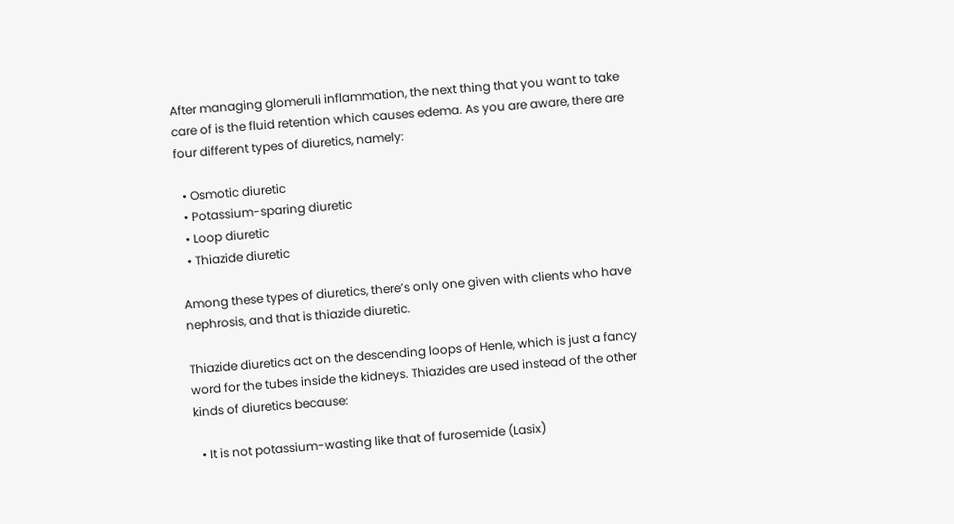After managing glomeruli inflammation, the next thing that you want to take care of is the fluid retention which causes edema. As you are aware, there are four different types of diuretics, namely:

  • Osmotic diuretic
  • Potassium-sparing diuretic
  • Loop diuretic
  • Thiazide diuretic

Among these types of diuretics, there’s only one given with clients who have nephrosis, and that is thiazide diuretic.

Thiazide diuretics act on the descending loops of Henle, which is just a fancy word for the tubes inside the kidneys. Thiazides are used instead of the other kinds of diuretics because:

  • It is not potassium-wasting like that of furosemide (Lasix)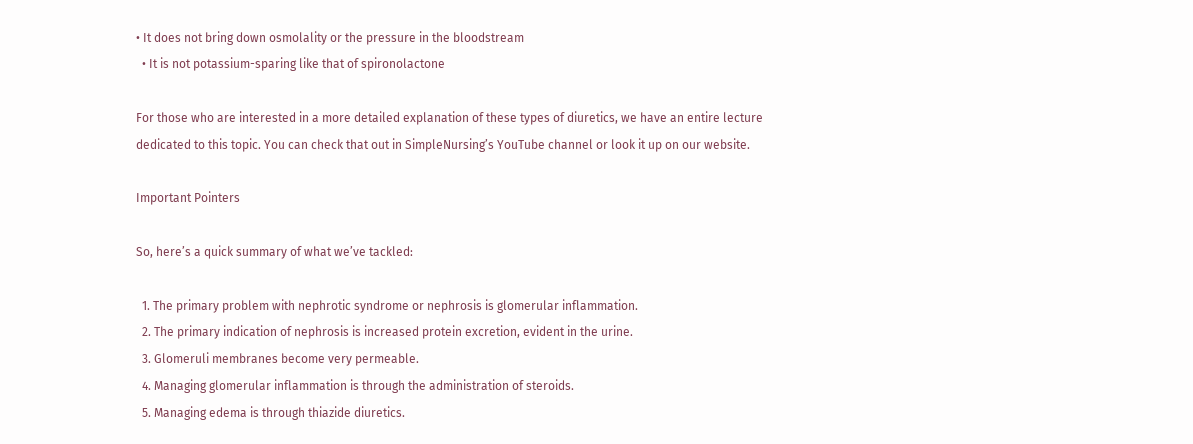• It does not bring down osmolality or the pressure in the bloodstream
  • It is not potassium-sparing like that of spironolactone

For those who are interested in a more detailed explanation of these types of diuretics, we have an entire lecture dedicated to this topic. You can check that out in SimpleNursing’s YouTube channel or look it up on our website.

Important Pointers

So, here’s a quick summary of what we’ve tackled:

  1. The primary problem with nephrotic syndrome or nephrosis is glomerular inflammation.
  2. The primary indication of nephrosis is increased protein excretion, evident in the urine.
  3. Glomeruli membranes become very permeable.
  4. Managing glomerular inflammation is through the administration of steroids.
  5. Managing edema is through thiazide diuretics.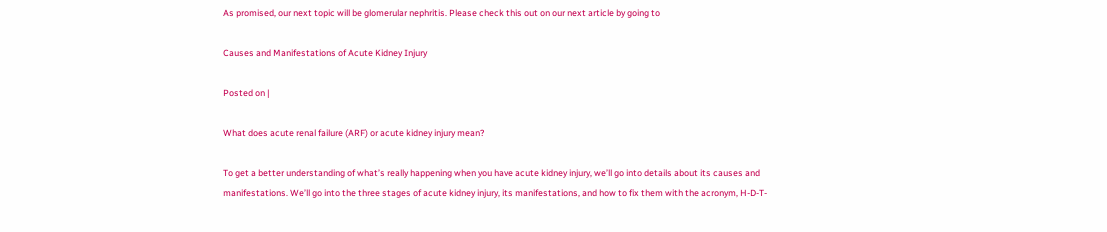As promised, our next topic will be glomerular nephritis. Please check this out on our next article by going to

Causes and Manifestations of Acute Kidney Injury

Posted on |

What does acute renal failure (ARF) or acute kidney injury mean?

To get a better understanding of what’s really happening when you have acute kidney injury, we’ll go into details about its causes and manifestations. We’ll go into the three stages of acute kidney injury, its manifestations, and how to fix them with the acronym, H-D-T-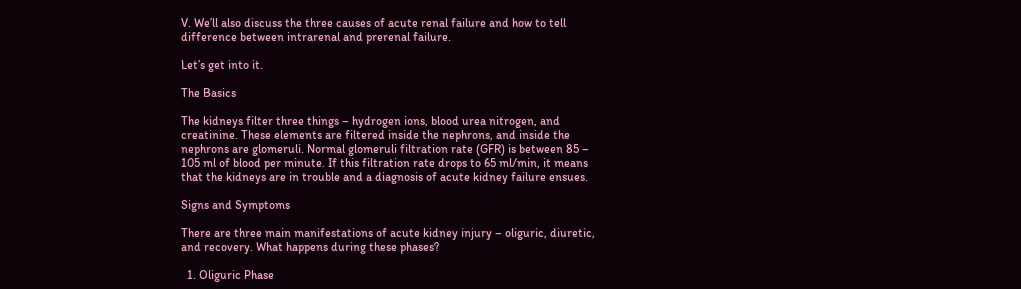V. We’ll also discuss the three causes of acute renal failure and how to tell difference between intrarenal and prerenal failure.

Let’s get into it.

The Basics

The kidneys filter three things – hydrogen ions, blood urea nitrogen, and creatinine. These elements are filtered inside the nephrons, and inside the nephrons are glomeruli. Normal glomeruli filtration rate (GFR) is between 85 – 105 ml of blood per minute. If this filtration rate drops to 65 ml/min, it means that the kidneys are in trouble and a diagnosis of acute kidney failure ensues.

Signs and Symptoms

There are three main manifestations of acute kidney injury – oliguric, diuretic, and recovery. What happens during these phases?

  1. Oliguric Phase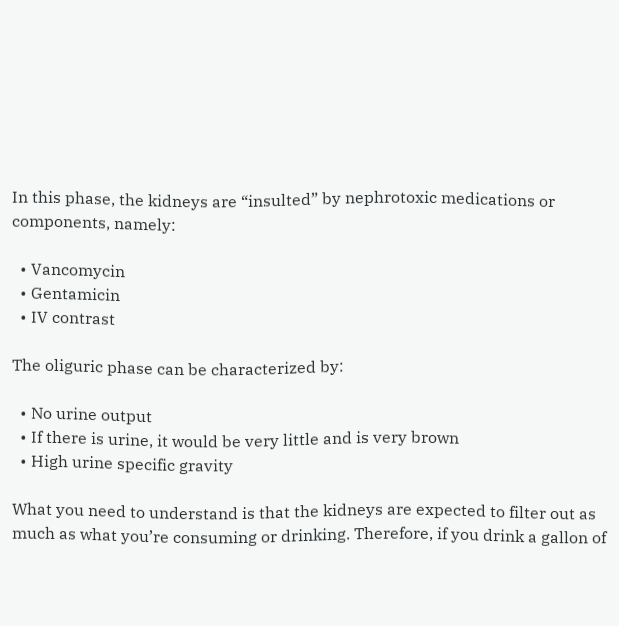In this phase, the kidneys are “insulted” by nephrotoxic medications or components, namely:

  • Vancomycin
  • Gentamicin
  • IV contrast

The oliguric phase can be characterized by:

  • No urine output
  • If there is urine, it would be very little and is very brown
  • High urine specific gravity

What you need to understand is that the kidneys are expected to filter out as much as what you’re consuming or drinking. Therefore, if you drink a gallon of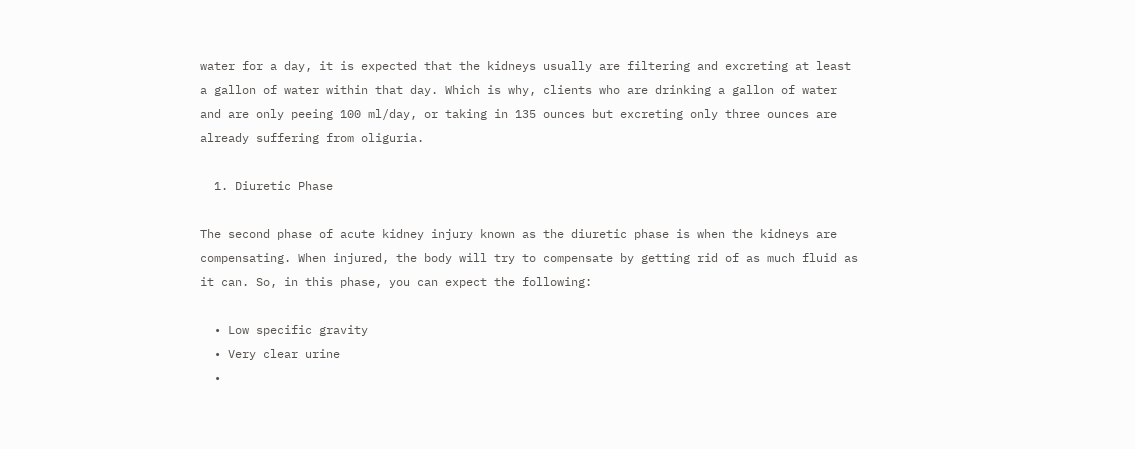water for a day, it is expected that the kidneys usually are filtering and excreting at least a gallon of water within that day. Which is why, clients who are drinking a gallon of water and are only peeing 100 ml/day, or taking in 135 ounces but excreting only three ounces are already suffering from oliguria.

  1. Diuretic Phase

The second phase of acute kidney injury known as the diuretic phase is when the kidneys are compensating. When injured, the body will try to compensate by getting rid of as much fluid as it can. So, in this phase, you can expect the following:

  • Low specific gravity
  • Very clear urine
  •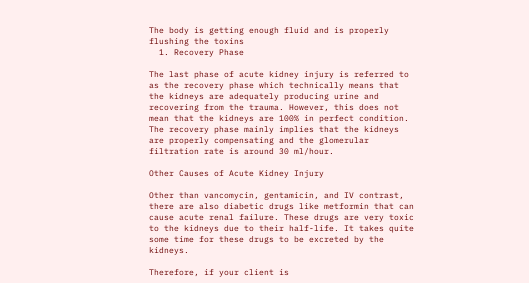The body is getting enough fluid and is properly flushing the toxins
  1. Recovery Phase

The last phase of acute kidney injury is referred to as the recovery phase which technically means that the kidneys are adequately producing urine and recovering from the trauma. However, this does not mean that the kidneys are 100% in perfect condition. The recovery phase mainly implies that the kidneys are properly compensating and the glomerular filtration rate is around 30 ml/hour.

Other Causes of Acute Kidney Injury

Other than vancomycin, gentamicin, and IV contrast, there are also diabetic drugs like metformin that can cause acute renal failure. These drugs are very toxic to the kidneys due to their half-life. It takes quite some time for these drugs to be excreted by the kidneys.

Therefore, if your client is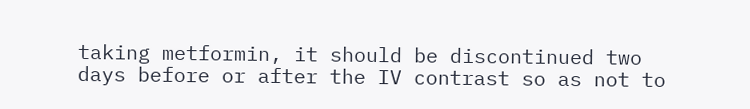taking metformin, it should be discontinued two days before or after the IV contrast so as not to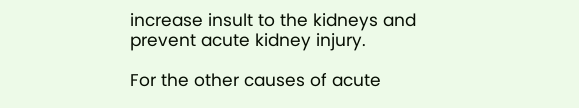increase insult to the kidneys and prevent acute kidney injury.

For the other causes of acute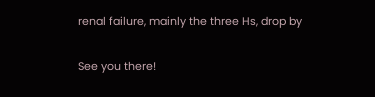renal failure, mainly the three Hs, drop by

See you there!